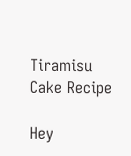Tiramisu Cake Recipe

Hey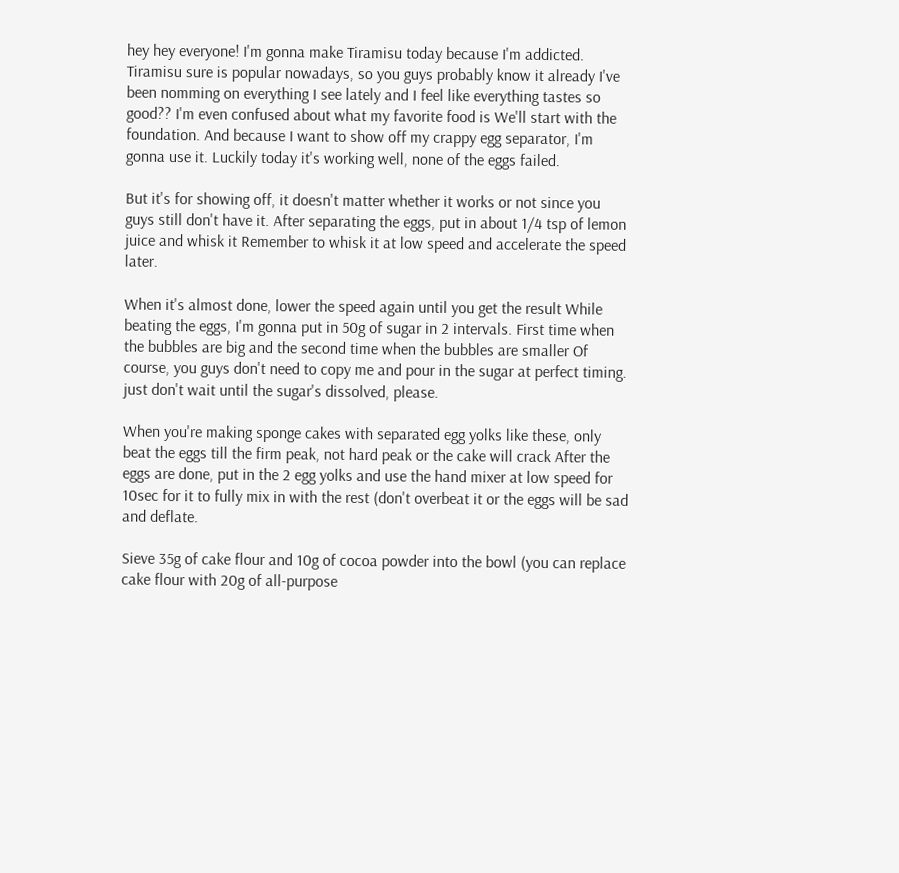hey hey everyone! I'm gonna make Tiramisu today because I'm addicted. Tiramisu sure is popular nowadays, so you guys probably know it already I've been nomming on everything I see lately and I feel like everything tastes so good?? I'm even confused about what my favorite food is We'll start with the foundation. And because I want to show off my crappy egg separator, I'm gonna use it. Luckily today it's working well, none of the eggs failed.

But it's for showing off, it doesn't matter whether it works or not since you guys still don't have it. After separating the eggs, put in about 1/4 tsp of lemon juice and whisk it Remember to whisk it at low speed and accelerate the speed later.

When it's almost done, lower the speed again until you get the result While beating the eggs, I'm gonna put in 50g of sugar in 2 intervals. First time when the bubbles are big and the second time when the bubbles are smaller Of course, you guys don't need to copy me and pour in the sugar at perfect timing. just don't wait until the sugar's dissolved, please.

When you're making sponge cakes with separated egg yolks like these, only beat the eggs till the firm peak, not hard peak or the cake will crack After the eggs are done, put in the 2 egg yolks and use the hand mixer at low speed for 10sec for it to fully mix in with the rest (don't overbeat it or the eggs will be sad and deflate.

Sieve 35g of cake flour and 10g of cocoa powder into the bowl (you can replace cake flour with 20g of all-purpose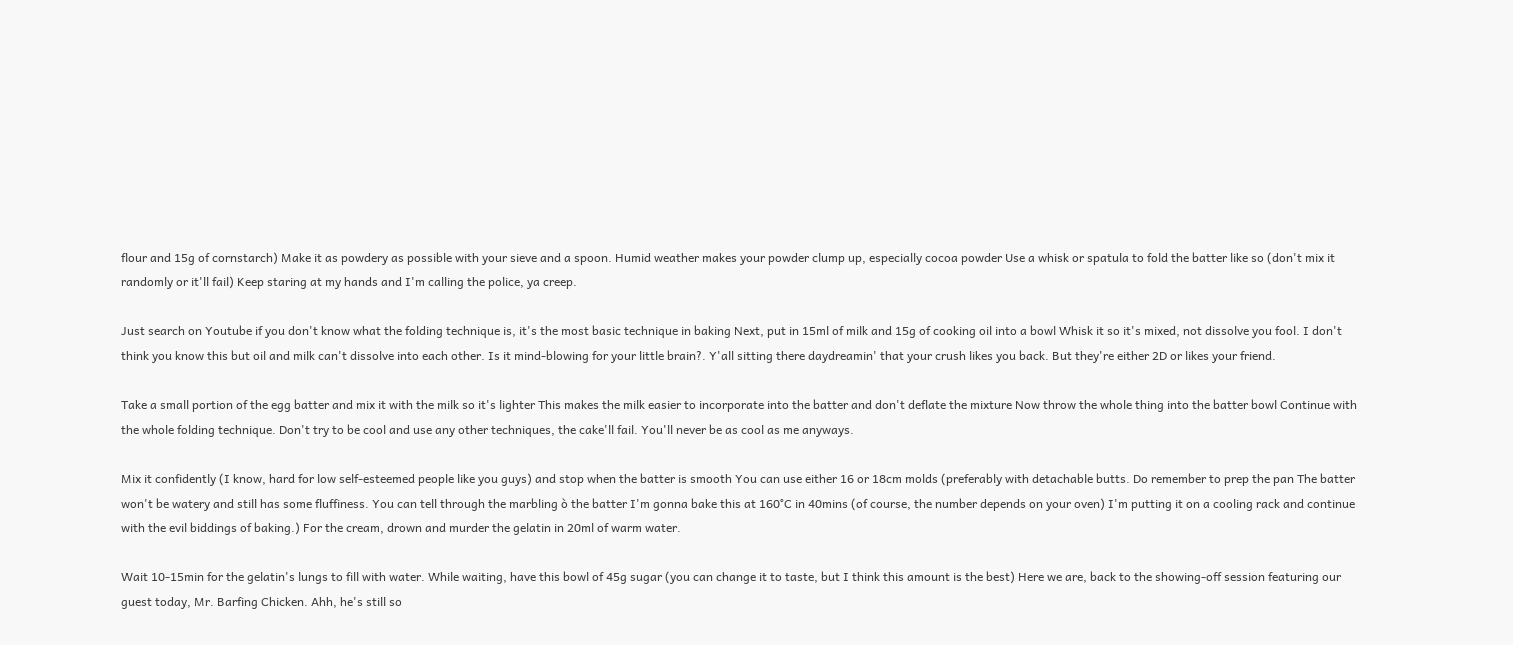flour and 15g of cornstarch) Make it as powdery as possible with your sieve and a spoon. Humid weather makes your powder clump up, especially cocoa powder Use a whisk or spatula to fold the batter like so (don't mix it randomly or it'll fail) Keep staring at my hands and I'm calling the police, ya creep.

Just search on Youtube if you don't know what the folding technique is, it's the most basic technique in baking Next, put in 15ml of milk and 15g of cooking oil into a bowl Whisk it so it's mixed, not dissolve you fool. I don't think you know this but oil and milk can't dissolve into each other. Is it mind-blowing for your little brain?. Y'all sitting there daydreamin' that your crush likes you back. But they're either 2D or likes your friend.

Take a small portion of the egg batter and mix it with the milk so it's lighter This makes the milk easier to incorporate into the batter and don't deflate the mixture Now throw the whole thing into the batter bowl Continue with the whole folding technique. Don't try to be cool and use any other techniques, the cake'll fail. You'll never be as cool as me anyways.

Mix it confidently (I know, hard for low self-esteemed people like you guys) and stop when the batter is smooth You can use either 16 or 18cm molds (preferably with detachable butts. Do remember to prep the pan The batter won't be watery and still has some fluffiness. You can tell through the marbling ò the batter I'm gonna bake this at 160°C in 40mins (of course, the number depends on your oven) I'm putting it on a cooling rack and continue with the evil biddings of baking.) For the cream, drown and murder the gelatin in 20ml of warm water.

Wait 10-15min for the gelatin's lungs to fill with water. While waiting, have this bowl of 45g sugar (you can change it to taste, but I think this amount is the best) Here we are, back to the showing-off session featuring our guest today, Mr. Barfing Chicken. Ahh, he's still so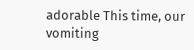adorable This time, our vomiting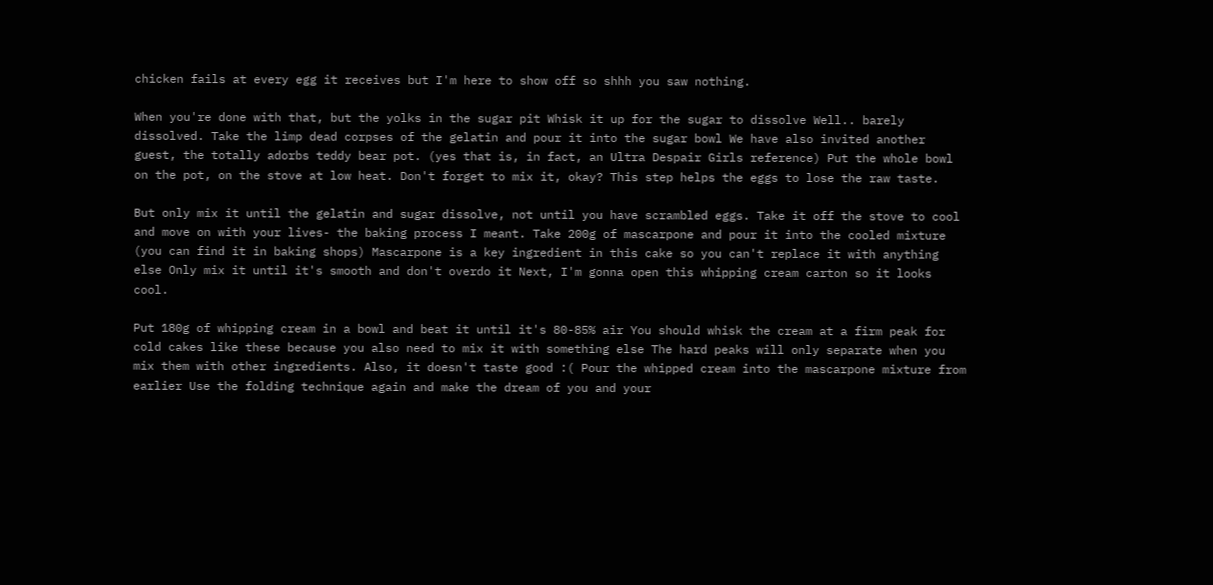chicken fails at every egg it receives but I'm here to show off so shhh you saw nothing.

When you're done with that, but the yolks in the sugar pit Whisk it up for the sugar to dissolve Well.. barely dissolved. Take the limp dead corpses of the gelatin and pour it into the sugar bowl We have also invited another guest, the totally adorbs teddy bear pot. (yes that is, in fact, an Ultra Despair Girls reference) Put the whole bowl on the pot, on the stove at low heat. Don't forget to mix it, okay? This step helps the eggs to lose the raw taste.

But only mix it until the gelatin and sugar dissolve, not until you have scrambled eggs. Take it off the stove to cool and move on with your lives- the baking process I meant. Take 200g of mascarpone and pour it into the cooled mixture (you can find it in baking shops) Mascarpone is a key ingredient in this cake so you can't replace it with anything else Only mix it until it's smooth and don't overdo it Next, I'm gonna open this whipping cream carton so it looks cool.

Put 180g of whipping cream in a bowl and beat it until it's 80-85% air You should whisk the cream at a firm peak for cold cakes like these because you also need to mix it with something else The hard peaks will only separate when you mix them with other ingredients. Also, it doesn't taste good :( Pour the whipped cream into the mascarpone mixture from earlier Use the folding technique again and make the dream of you and your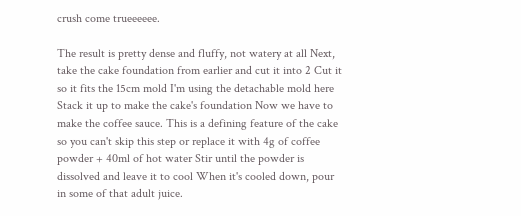crush come trueeeeee.

The result is pretty dense and fluffy, not watery at all Next, take the cake foundation from earlier and cut it into 2 Cut it so it fits the 15cm mold I'm using the detachable mold here Stack it up to make the cake's foundation Now we have to make the coffee sauce. This is a defining feature of the cake so you can't skip this step or replace it with 4g of coffee powder + 40ml of hot water Stir until the powder is dissolved and leave it to cool When it's cooled down, pour in some of that adult juice.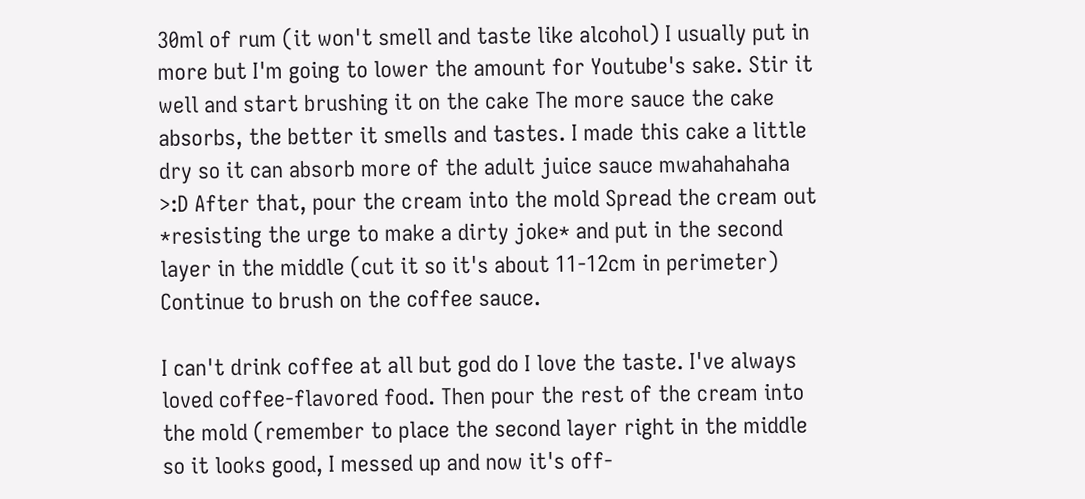30ml of rum (it won't smell and taste like alcohol) I usually put in more but I'm going to lower the amount for Youtube's sake. Stir it well and start brushing it on the cake The more sauce the cake absorbs, the better it smells and tastes. I made this cake a little dry so it can absorb more of the adult juice sauce mwahahahaha >:D After that, pour the cream into the mold Spread the cream out *resisting the urge to make a dirty joke* and put in the second layer in the middle (cut it so it's about 11-12cm in perimeter) Continue to brush on the coffee sauce.

I can't drink coffee at all but god do I love the taste. I've always loved coffee-flavored food. Then pour the rest of the cream into the mold (remember to place the second layer right in the middle so it looks good, I messed up and now it's off-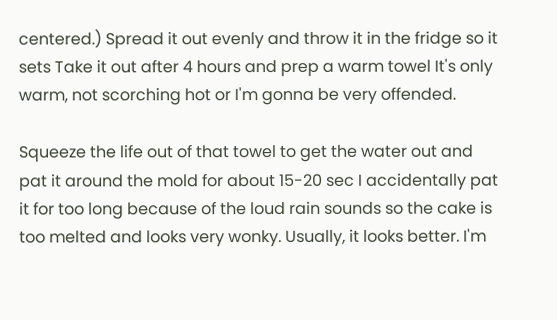centered.) Spread it out evenly and throw it in the fridge so it sets Take it out after 4 hours and prep a warm towel It's only warm, not scorching hot or I'm gonna be very offended.

Squeeze the life out of that towel to get the water out and pat it around the mold for about 15-20 sec I accidentally pat it for too long because of the loud rain sounds so the cake is too melted and looks very wonky. Usually, it looks better. I'm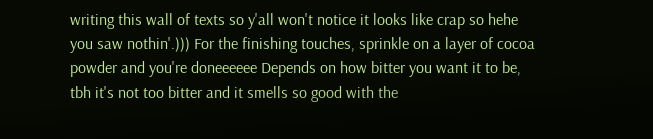writing this wall of texts so y'all won't notice it looks like crap so hehe you saw nothin'.))) For the finishing touches, sprinkle on a layer of cocoa powder and you're doneeeeee Depends on how bitter you want it to be, tbh it's not too bitter and it smells so good with the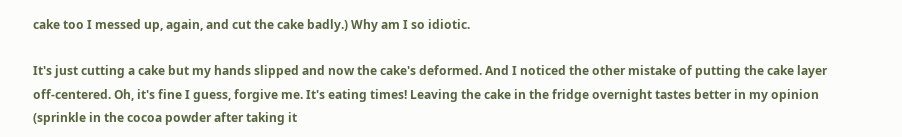cake too I messed up, again, and cut the cake badly.) Why am I so idiotic.

It's just cutting a cake but my hands slipped and now the cake's deformed. And I noticed the other mistake of putting the cake layer off-centered. Oh, it's fine I guess, forgive me. It's eating times! Leaving the cake in the fridge overnight tastes better in my opinion (sprinkle in the cocoa powder after taking it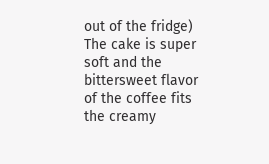out of the fridge) The cake is super soft and the bittersweet flavor of the coffee fits the creamy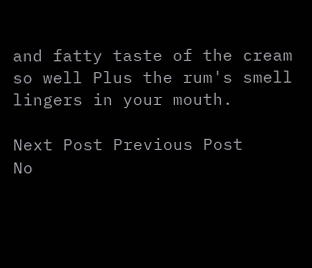and fatty taste of the cream so well Plus the rum's smell lingers in your mouth.

Next Post Previous Post
No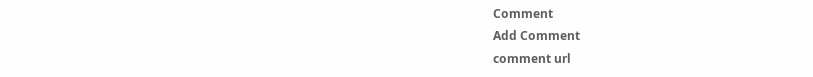Comment
Add Comment
comment url